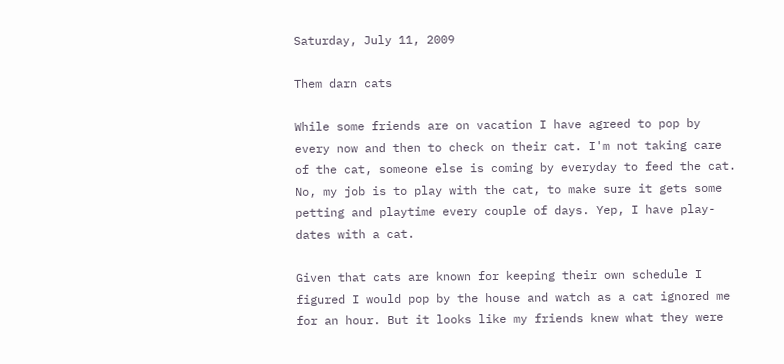Saturday, July 11, 2009

Them darn cats

While some friends are on vacation I have agreed to pop by every now and then to check on their cat. I'm not taking care of the cat, someone else is coming by everyday to feed the cat. No, my job is to play with the cat, to make sure it gets some petting and playtime every couple of days. Yep, I have play-dates with a cat.

Given that cats are known for keeping their own schedule I figured I would pop by the house and watch as a cat ignored me for an hour. But it looks like my friends knew what they were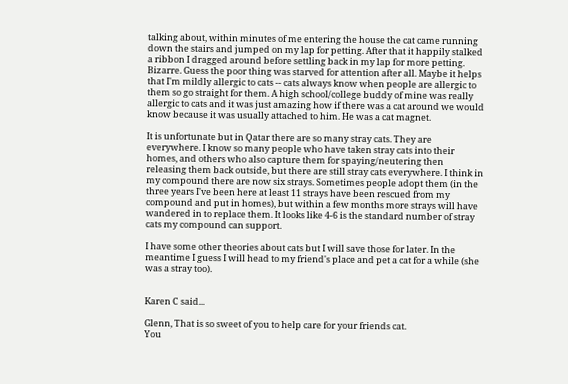talking about, within minutes of me entering the house the cat came running down the stairs and jumped on my lap for petting. After that it happily stalked a ribbon I dragged around before settling back in my lap for more petting. Bizarre. Guess the poor thing was starved for attention after all. Maybe it helps that I'm mildly allergic to cats -- cats always know when people are allergic to them so go straight for them. A high school/college buddy of mine was really allergic to cats and it was just amazing how if there was a cat around we would know because it was usually attached to him. He was a cat magnet.

It is unfortunate but in Qatar there are so many stray cats. They are everywhere. I know so many people who have taken stray cats into their homes, and others who also capture them for spaying/neutering then releasing them back outside, but there are still stray cats everywhere. I think in my compound there are now six strays. Sometimes people adopt them (in the three years I've been here at least 11 strays have been rescued from my compound and put in homes), but within a few months more strays will have wandered in to replace them. It looks like 4-6 is the standard number of stray cats my compound can support.

I have some other theories about cats but I will save those for later. In the meantime I guess I will head to my friend's place and pet a cat for a while (she was a stray too).


Karen C said...

Glenn, That is so sweet of you to help care for your friends cat.
You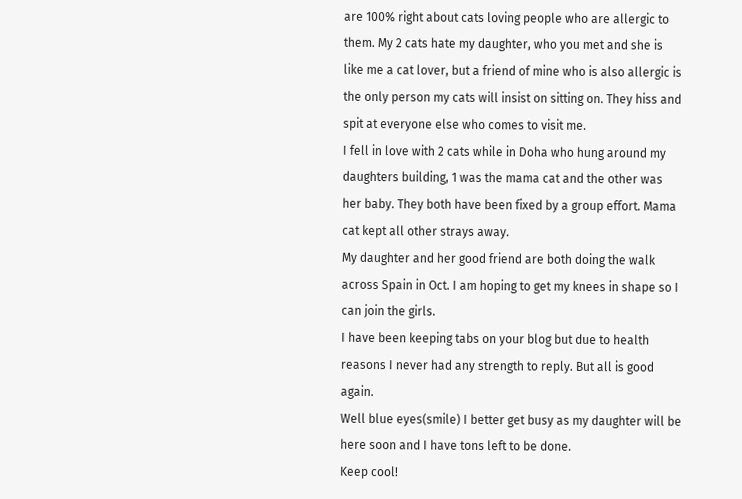are 100% right about cats loving people who are allergic to them. My 2 cats hate my daughter, who you met and she is like me a cat lover, but a friend of mine who is also allergic is the only person my cats will insist on sitting on. They hiss and spit at everyone else who comes to visit me.
I fell in love with 2 cats while in Doha who hung around my daughters building, 1 was the mama cat and the other was her baby. They both have been fixed by a group effort. Mama cat kept all other strays away.
My daughter and her good friend are both doing the walk across Spain in Oct. I am hoping to get my knees in shape so I can join the girls.
I have been keeping tabs on your blog but due to health reasons I never had any strength to reply. But all is good again.
Well blue eyes(smile) I better get busy as my daughter will be here soon and I have tons left to be done.
Keep cool!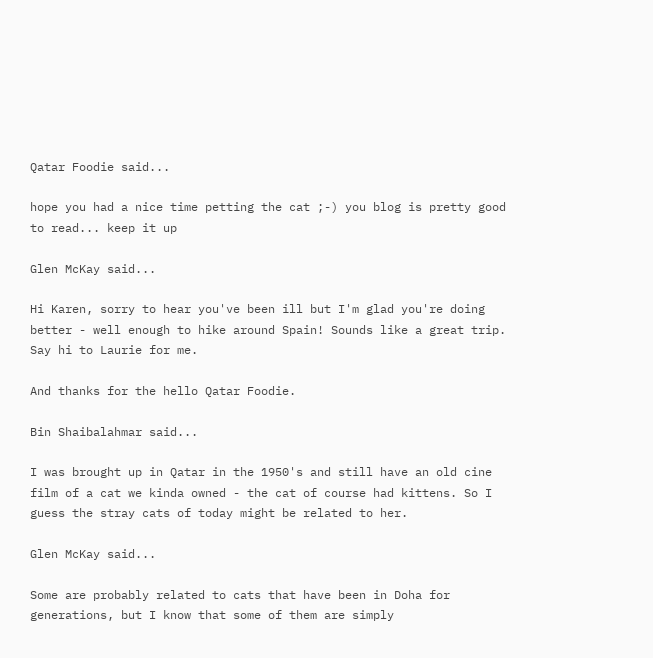Qatar Foodie said...

hope you had a nice time petting the cat ;-) you blog is pretty good to read... keep it up

Glen McKay said...

Hi Karen, sorry to hear you've been ill but I'm glad you're doing better - well enough to hike around Spain! Sounds like a great trip. Say hi to Laurie for me.

And thanks for the hello Qatar Foodie.

Bin Shaibalahmar said...

I was brought up in Qatar in the 1950's and still have an old cine film of a cat we kinda owned - the cat of course had kittens. So I guess the stray cats of today might be related to her.

Glen McKay said...

Some are probably related to cats that have been in Doha for generations, but I know that some of them are simply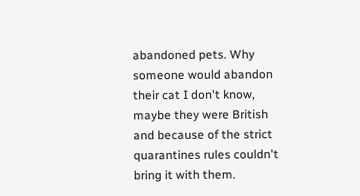abandoned pets. Why someone would abandon their cat I don't know, maybe they were British and because of the strict quarantines rules couldn't bring it with them.